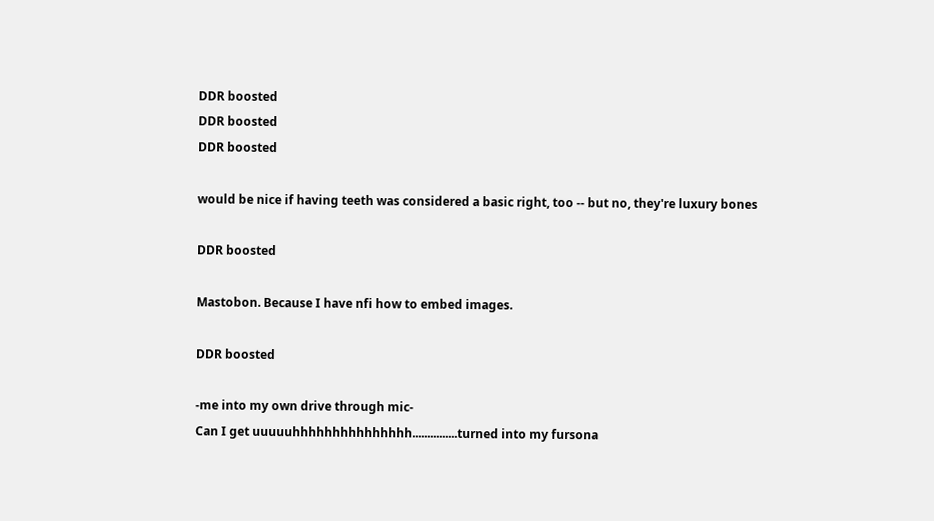DDR boosted
DDR boosted
DDR boosted

would be nice if having teeth was considered a basic right, too -- but no, they're luxury bones

DDR boosted

Mastobon. Because I have nfi how to embed images.

DDR boosted

-me into my own drive through mic-
Can I get uuuuuhhhhhhhhhhhhhhh...............turned into my fursona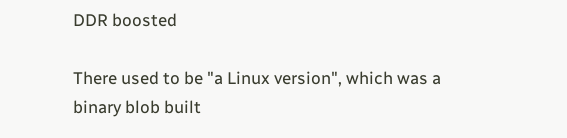DDR boosted

There used to be "a Linux version", which was a binary blob built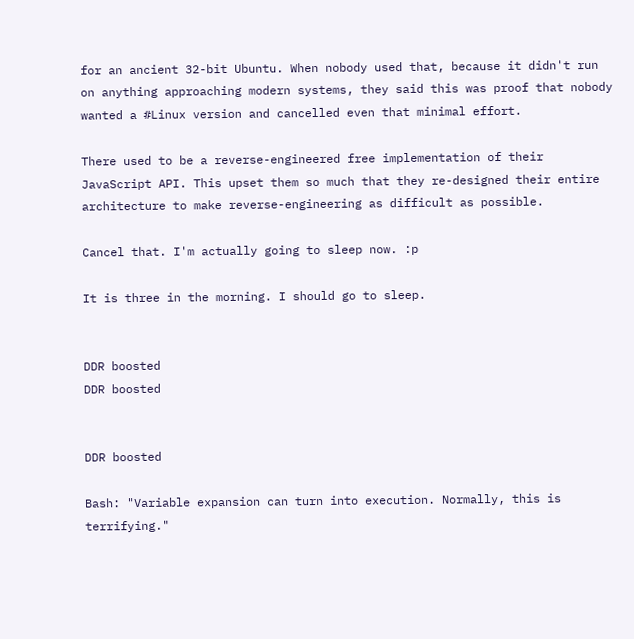for an ancient 32-bit Ubuntu. When nobody used that, because it didn't run on anything approaching modern systems, they said this was proof that nobody wanted a #Linux version and cancelled even that minimal effort.

There used to be a reverse-engineered free implementation of their JavaScript API. This upset them so much that they re-designed their entire architecture to make reverse-engineering as difficult as possible.

Cancel that. I'm actually going to sleep now. :p

It is three in the morning. I should go to sleep.


DDR boosted
DDR boosted


DDR boosted

Bash: "Variable expansion can turn into execution. Normally, this is terrifying."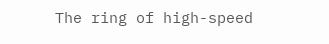The ring of high-speed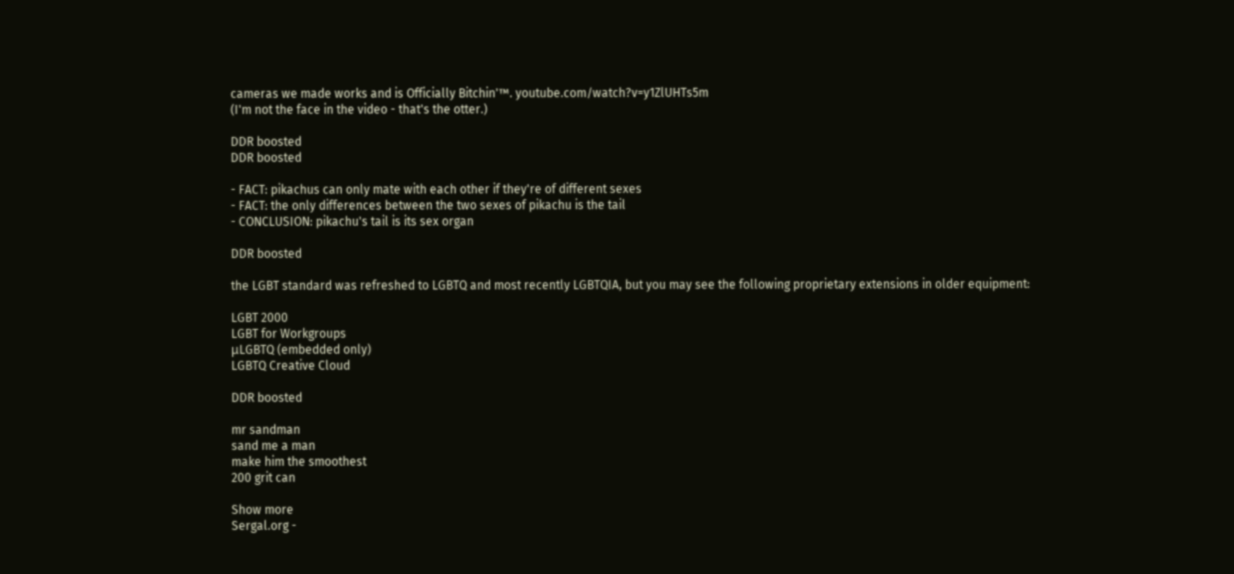cameras we made works and is Officially Bitchin'™. youtube.com/watch?v=y1ZlUHTs5m
(I'm not the face in the video - that's the otter.)

DDR boosted
DDR boosted

- FACT: pikachus can only mate with each other if they're of different sexes
- FACT: the only differences between the two sexes of pikachu is the tail
- CONCLUSION: pikachu's tail is its sex organ

DDR boosted

the LGBT standard was refreshed to LGBTQ and most recently LGBTQIA, but you may see the following proprietary extensions in older equipment:

LGBT 2000
LGBT for Workgroups
μLGBTQ (embedded only)
LGBTQ Creative Cloud

DDR boosted

mr sandman
sand me a man
make him the smoothest
200 grit can

Show more
Sergal.org -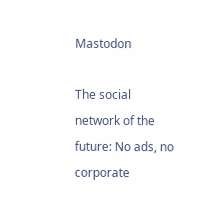Mastodon

The social network of the future: No ads, no corporate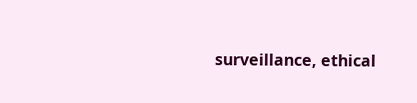surveillance, ethical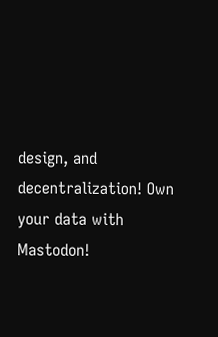design, and decentralization! Own your data with Mastodon!